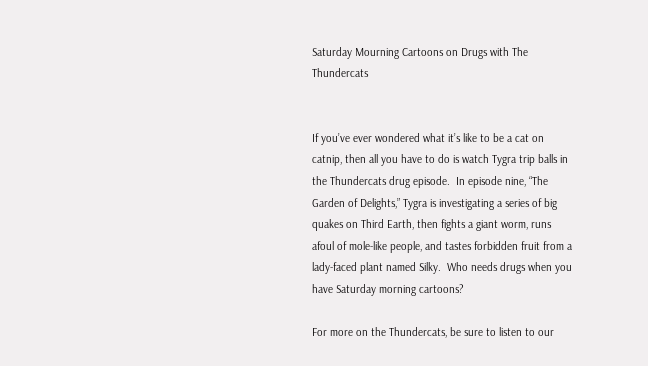Saturday Mourning Cartoons on Drugs with The Thundercats


If you’ve ever wondered what it’s like to be a cat on catnip, then all you have to do is watch Tygra trip balls in the Thundercats drug episode.  In episode nine, “The Garden of Delights,” Tygra is investigating a series of big quakes on Third Earth, then fights a giant worm, runs afoul of mole-like people, and tastes forbidden fruit from a lady-faced plant named Silky.  Who needs drugs when you have Saturday morning cartoons?

For more on the Thundercats, be sure to listen to our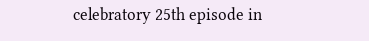celebratory 25th episode in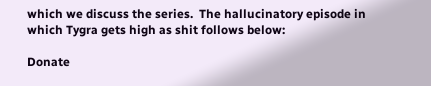which we discuss the series.  The hallucinatory episode in which Tygra gets high as shit follows below:

Donate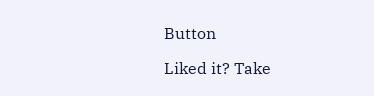Button

Liked it? Take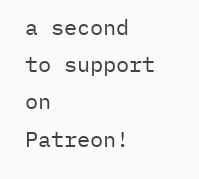a second to support on Patreon!